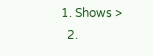1. Shows >
  2.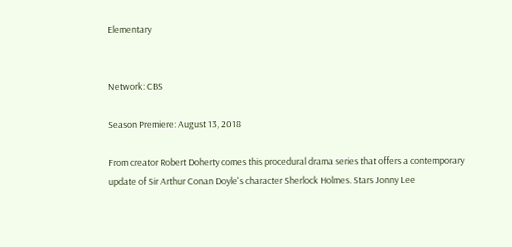Elementary


Network: CBS

Season Premiere: August 13, 2018

From creator Robert Doherty comes this procedural drama series that offers a contemporary update of Sir Arthur Conan Doyle's character Sherlock Holmes. Stars Jonny Lee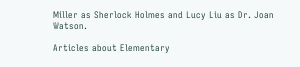Miller as Sherlock Holmes and Lucy Liu as Dr. Joan Watson.

Articles about Elementary